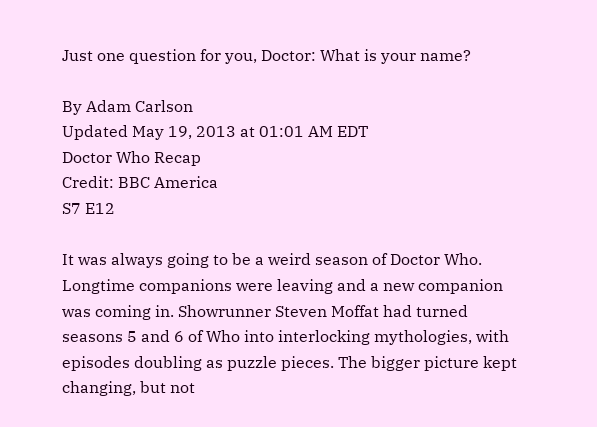Just one question for you, Doctor: What is your name?

By Adam Carlson
Updated May 19, 2013 at 01:01 AM EDT
Doctor Who Recap
Credit: BBC America
S7 E12

It was always going to be a weird season of Doctor Who. Longtime companions were leaving and a new companion was coming in. Showrunner Steven Moffat had turned seasons 5 and 6 of Who into interlocking mythologies, with episodes doubling as puzzle pieces. The bigger picture kept changing, but not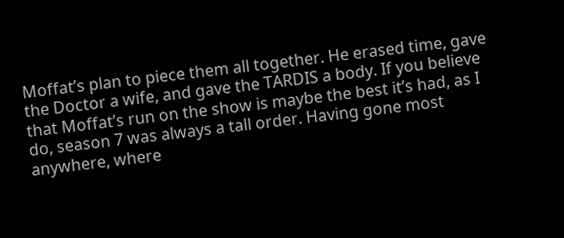Moffat’s plan to piece them all together. He erased time, gave the Doctor a wife, and gave the TARDIS a body. If you believe that Moffat’s run on the show is maybe the best it’s had, as I do, season 7 was always a tall order. Having gone most anywhere, where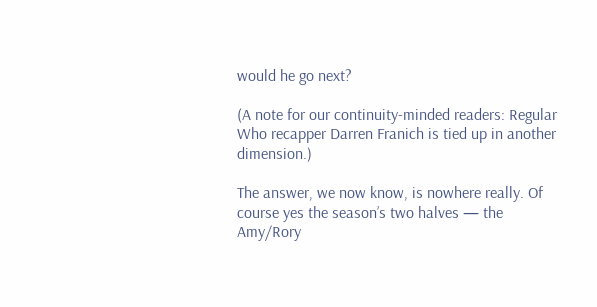would he go next?

(A note for our continuity-minded readers: Regular Who recapper Darren Franich is tied up in another dimension.)

The answer, we now know, is nowhere really. Of course yes the season’s two halves — the Amy/Rory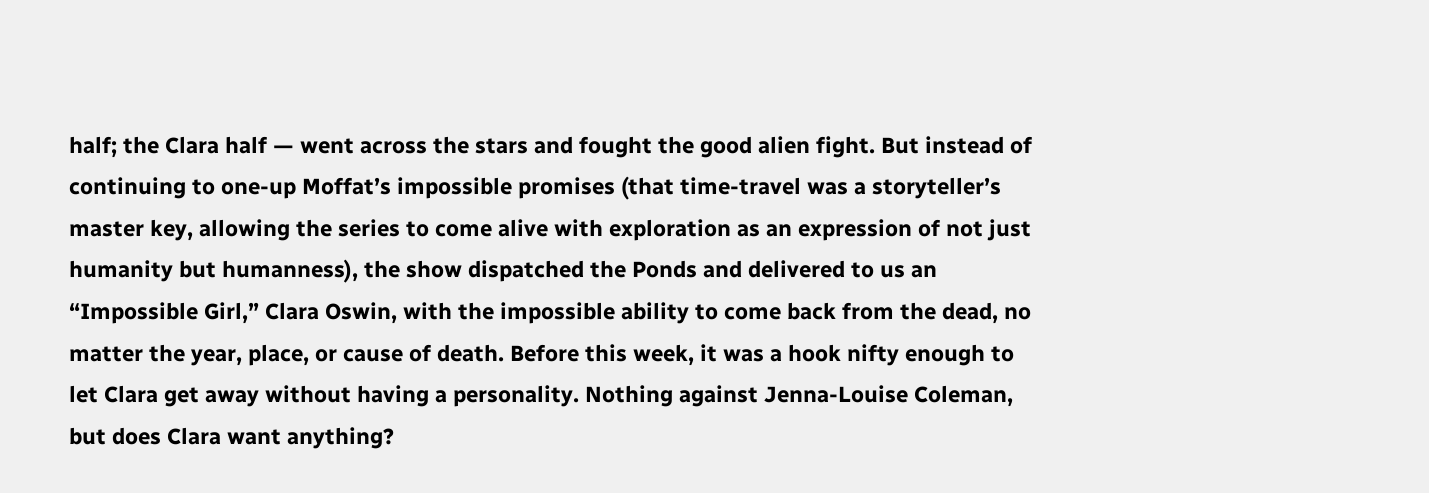half; the Clara half — went across the stars and fought the good alien fight. But instead of continuing to one-up Moffat’s impossible promises (that time-travel was a storyteller’s master key, allowing the series to come alive with exploration as an expression of not just humanity but humanness), the show dispatched the Ponds and delivered to us an “Impossible Girl,” Clara Oswin, with the impossible ability to come back from the dead, no matter the year, place, or cause of death. Before this week, it was a hook nifty enough to let Clara get away without having a personality. Nothing against Jenna-Louise Coleman, but does Clara want anything?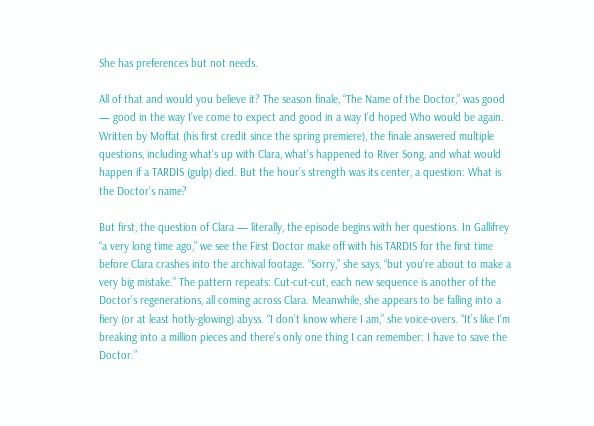She has preferences but not needs.

All of that and would you believe it? The season finale, “The Name of the Doctor,” was good — good in the way I’ve come to expect and good in a way I’d hoped Who would be again. Written by Moffat (his first credit since the spring premiere), the finale answered multiple questions, including what’s up with Clara, what’s happened to River Song, and what would happen if a TARDIS (gulp) died. But the hour’s strength was its center, a question: What is the Doctor’s name?

But first, the question of Clara — literally, the episode begins with her questions. In Gallifrey “a very long time ago,” we see the First Doctor make off with his TARDIS for the first time before Clara crashes into the archival footage. “Sorry,” she says, “but you’re about to make a very big mistake.” The pattern repeats: Cut-cut-cut, each new sequence is another of the Doctor’s regenerations, all coming across Clara. Meanwhile, she appears to be falling into a fiery (or at least hotly-glowing) abyss. “I don’t know where I am,” she voice-overs. “It’s like I’m breaking into a million pieces and there’s only one thing I can remember: I have to save the Doctor.”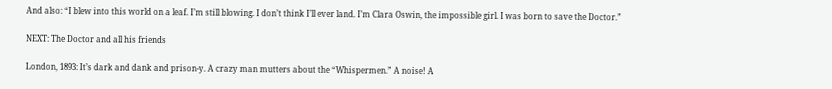And also: “I blew into this world on a leaf. I’m still blowing. I don’t think I’ll ever land. I’m Clara Oswin, the impossible girl. I was born to save the Doctor.”

NEXT: The Doctor and all his friends

London, 1893: It’s dark and dank and prison-y. A crazy man mutters about the “Whispermen.” A noise! A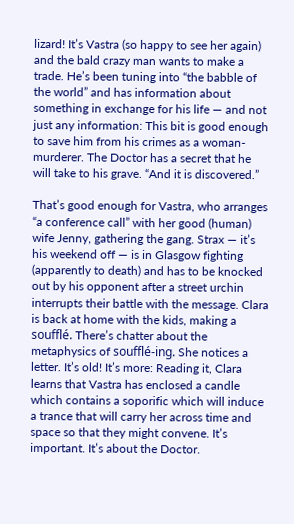lizard! It’s Vastra (so happy to see her again) and the bald crazy man wants to make a trade. He’s been tuning into “the babble of the world” and has information about something in exchange for his life — and not just any information: This bit is good enough to save him from his crimes as a woman-murderer. The Doctor has a secret that he will take to his grave. “And it is discovered.”

That’s good enough for Vastra, who arranges “a conference call” with her good (human) wife Jenny, gathering the gang. Strax — it’s his weekend off — is in Glasgow fighting (apparently to death) and has to be knocked out by his opponent after a street urchin interrupts their battle with the message. Clara is back at home with the kids, making a soufflé. There’s chatter about the metaphysics of soufflé-ing. She notices a letter. It’s old! It’s more: Reading it, Clara learns that Vastra has enclosed a candle which contains a soporific which will induce a trance that will carry her across time and space so that they might convene. It’s important. It’s about the Doctor.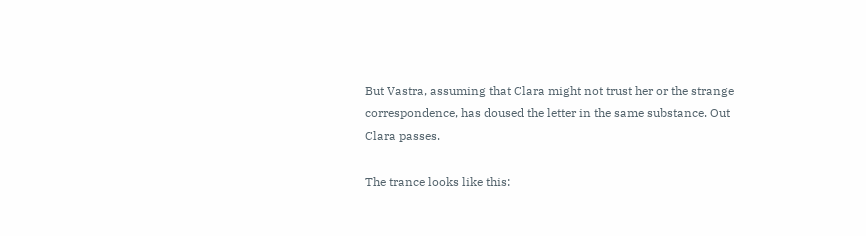But Vastra, assuming that Clara might not trust her or the strange correspondence, has doused the letter in the same substance. Out Clara passes.

The trance looks like this: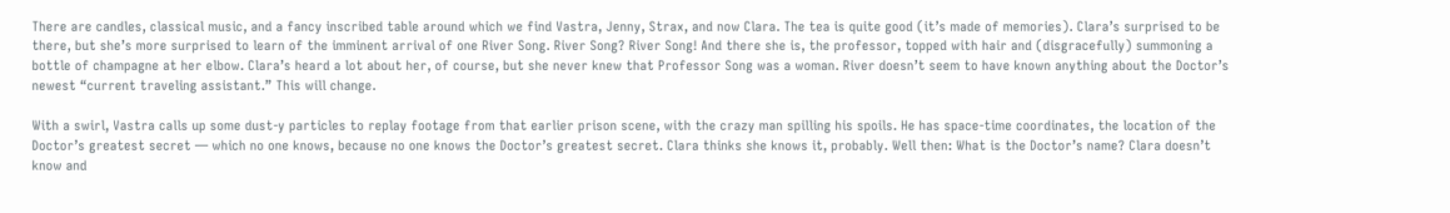There are candles, classical music, and a fancy inscribed table around which we find Vastra, Jenny, Strax, and now Clara. The tea is quite good (it’s made of memories). Clara’s surprised to be there, but she’s more surprised to learn of the imminent arrival of one River Song. River Song? River Song! And there she is, the professor, topped with hair and (disgracefully) summoning a bottle of champagne at her elbow. Clara’s heard a lot about her, of course, but she never knew that Professor Song was a woman. River doesn’t seem to have known anything about the Doctor’s newest “current traveling assistant.” This will change.

With a swirl, Vastra calls up some dust-y particles to replay footage from that earlier prison scene, with the crazy man spilling his spoils. He has space-time coordinates, the location of the Doctor’s greatest secret — which no one knows, because no one knows the Doctor’s greatest secret. Clara thinks she knows it, probably. Well then: What is the Doctor’s name? Clara doesn’t know and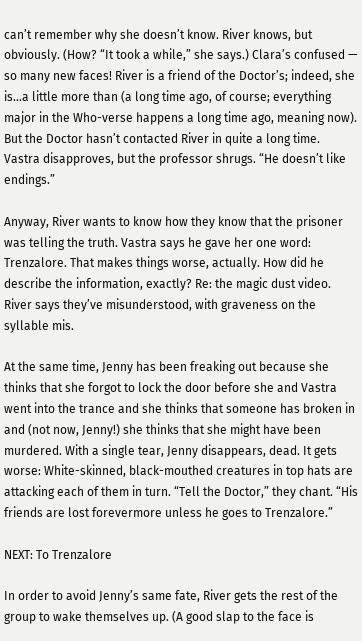can’t remember why she doesn’t know. River knows, but obviously. (How? “It took a while,” she says.) Clara’s confused — so many new faces! River is a friend of the Doctor’s; indeed, she is…a little more than (a long time ago, of course; everything major in the Who-verse happens a long time ago, meaning now). But the Doctor hasn’t contacted River in quite a long time. Vastra disapproves, but the professor shrugs. “He doesn’t like endings.”

Anyway, River wants to know how they know that the prisoner was telling the truth. Vastra says he gave her one word: Trenzalore. That makes things worse, actually. How did he describe the information, exactly? Re: the magic dust video. River says they’ve misunderstood, with graveness on the syllable mis.

At the same time, Jenny has been freaking out because she thinks that she forgot to lock the door before she and Vastra went into the trance and she thinks that someone has broken in and (not now, Jenny!) she thinks that she might have been murdered. With a single tear, Jenny disappears, dead. It gets worse: White-skinned, black-mouthed creatures in top hats are attacking each of them in turn. “Tell the Doctor,” they chant. “His friends are lost forevermore unless he goes to Trenzalore.”

NEXT: To Trenzalore

In order to avoid Jenny’s same fate, River gets the rest of the group to wake themselves up. (A good slap to the face is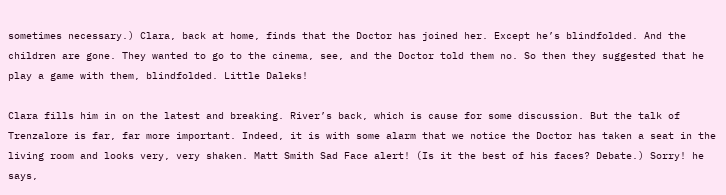sometimes necessary.) Clara, back at home, finds that the Doctor has joined her. Except he’s blindfolded. And the children are gone. They wanted to go to the cinema, see, and the Doctor told them no. So then they suggested that he play a game with them, blindfolded. Little Daleks!

Clara fills him in on the latest and breaking. River’s back, which is cause for some discussion. But the talk of Trenzalore is far, far more important. Indeed, it is with some alarm that we notice the Doctor has taken a seat in the living room and looks very, very shaken. Matt Smith Sad Face alert! (Is it the best of his faces? Debate.) Sorry! he says,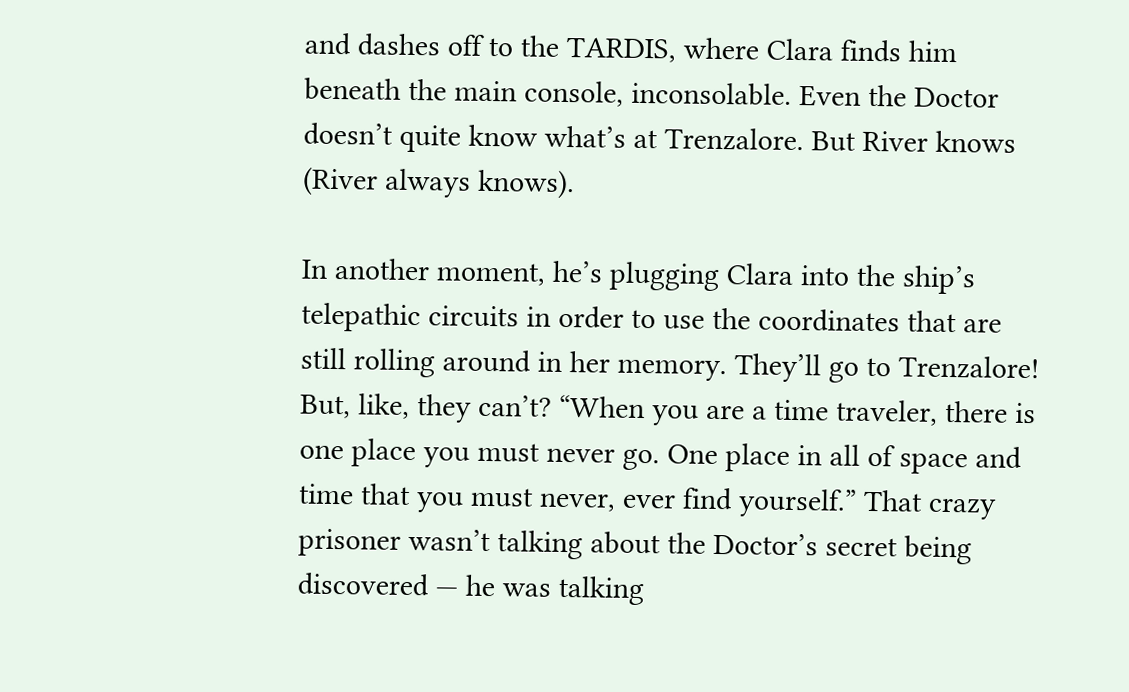and dashes off to the TARDIS, where Clara finds him beneath the main console, inconsolable. Even the Doctor doesn’t quite know what’s at Trenzalore. But River knows (River always knows).

In another moment, he’s plugging Clara into the ship’s telepathic circuits in order to use the coordinates that are still rolling around in her memory. They’ll go to Trenzalore! But, like, they can’t? “When you are a time traveler, there is one place you must never go. One place in all of space and time that you must never, ever find yourself.” That crazy prisoner wasn’t talking about the Doctor’s secret being discovered — he was talking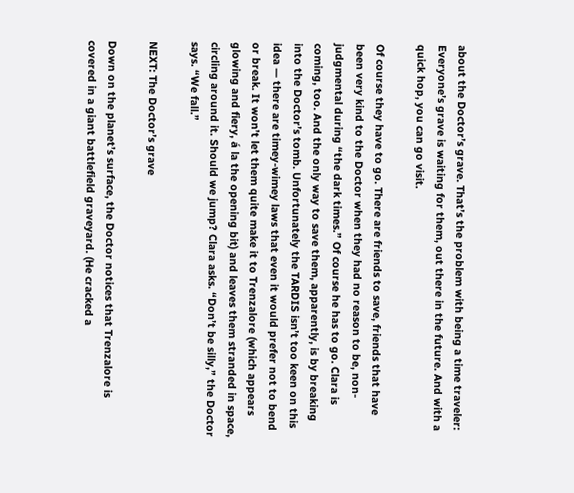about the Doctor’s grave. That’s the problem with being a time traveler: Everyone’s grave is waiting for them, out there in the future. And with a quick hop, you can go visit.

Of course they have to go. There are friends to save, friends that have been very kind to the Doctor when they had no reason to be, non-judgmental during “the dark times.” Of course he has to go. Clara is coming, too. And the only way to save them, apparently, is by breaking into the Doctor’s tomb. Unfortunately the TARDIS isn’t too keen on this idea — there are timey-wimey laws that even it would prefer not to bend or break. It won’t let them quite make it to Trenzalore (which appears glowing and fiery, á la the opening bit) and leaves them stranded in space, circling around it. Should we jump? Clara asks. “Don’t be silly,” the Doctor says. “We fall.”

NEXT: The Doctor’s grave

Down on the planet’s surface, the Doctor notices that Trenzalore is covered in a giant battlefield graveyard. (He cracked a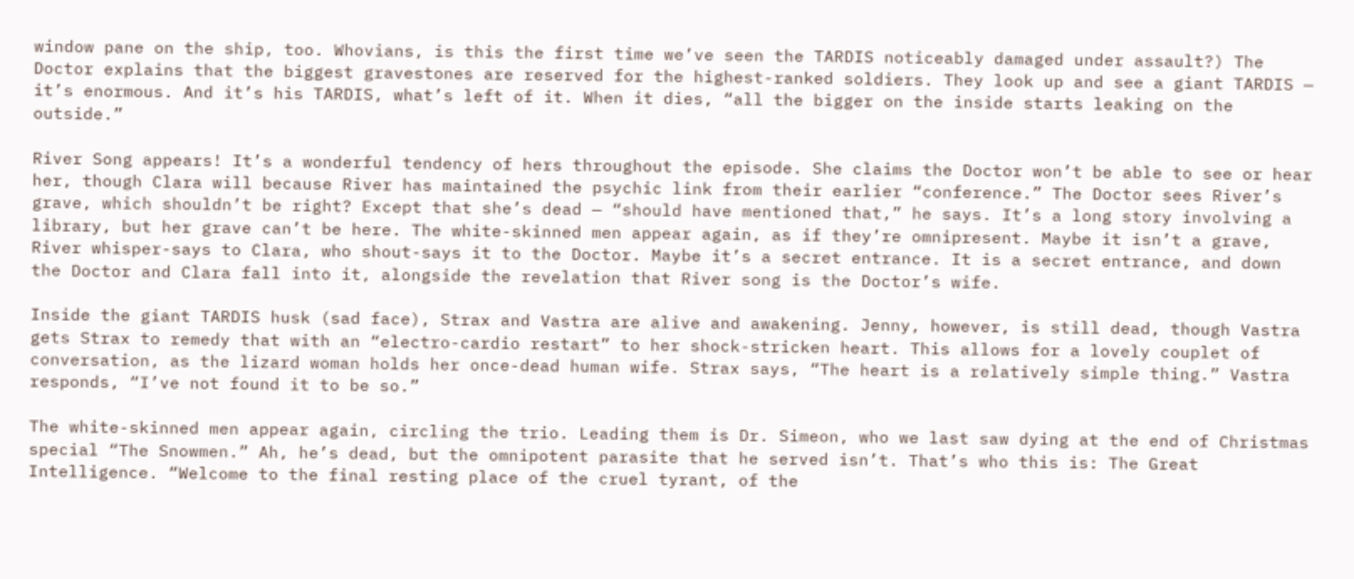window pane on the ship, too. Whovians, is this the first time we’ve seen the TARDIS noticeably damaged under assault?) The Doctor explains that the biggest gravestones are reserved for the highest-ranked soldiers. They look up and see a giant TARDIS — it’s enormous. And it’s his TARDIS, what’s left of it. When it dies, “all the bigger on the inside starts leaking on the outside.”

River Song appears! It’s a wonderful tendency of hers throughout the episode. She claims the Doctor won’t be able to see or hear her, though Clara will because River has maintained the psychic link from their earlier “conference.” The Doctor sees River’s grave, which shouldn’t be right? Except that she’s dead — “should have mentioned that,” he says. It’s a long story involving a library, but her grave can’t be here. The white-skinned men appear again, as if they’re omnipresent. Maybe it isn’t a grave, River whisper-says to Clara, who shout-says it to the Doctor. Maybe it’s a secret entrance. It is a secret entrance, and down the Doctor and Clara fall into it, alongside the revelation that River song is the Doctor’s wife.

Inside the giant TARDIS husk (sad face), Strax and Vastra are alive and awakening. Jenny, however, is still dead, though Vastra gets Strax to remedy that with an “electro-cardio restart” to her shock-stricken heart. This allows for a lovely couplet of conversation, as the lizard woman holds her once-dead human wife. Strax says, “The heart is a relatively simple thing.” Vastra responds, “I’ve not found it to be so.”

The white-skinned men appear again, circling the trio. Leading them is Dr. Simeon, who we last saw dying at the end of Christmas special “The Snowmen.” Ah, he’s dead, but the omnipotent parasite that he served isn’t. That’s who this is: The Great Intelligence. “Welcome to the final resting place of the cruel tyrant, of the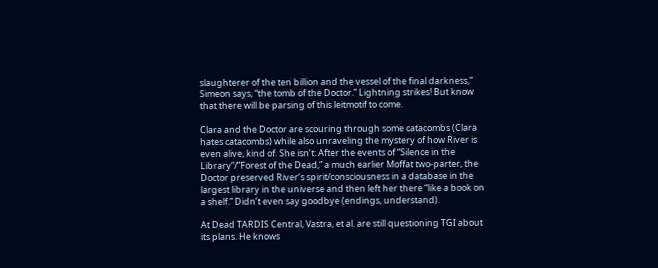slaughterer of the ten billion and the vessel of the final darkness,” Simeon says, “the tomb of the Doctor.” Lightning strikes! But know that there will be parsing of this leitmotif to come.

Clara and the Doctor are scouring through some catacombs (Clara hates catacombs) while also unraveling the mystery of how River is even alive, kind of. She isn’t: After the events of “Silence in the Library”/”Forest of the Dead,” a much earlier Moffat two-parter, the Doctor preserved River’s spirit/consciousness in a database in the largest library in the universe and then left her there “like a book on a shelf.” Didn’t even say goodbye (endings, understand).

At Dead TARDIS Central, Vastra, et al. are still questioning TGI about its plans. He knows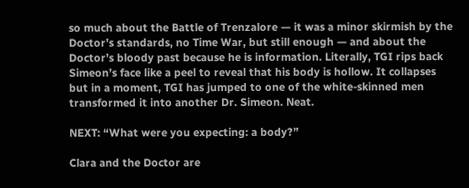so much about the Battle of Trenzalore — it was a minor skirmish by the Doctor’s standards, no Time War, but still enough — and about the Doctor’s bloody past because he is information. Literally, TGI rips back Simeon’s face like a peel to reveal that his body is hollow. It collapses but in a moment, TGI has jumped to one of the white-skinned men transformed it into another Dr. Simeon. Neat.

NEXT: “What were you expecting: a body?”

Clara and the Doctor are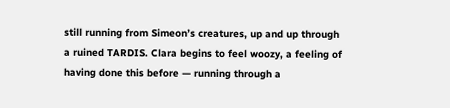still running from Simeon’s creatures, up and up through a ruined TARDIS. Clara begins to feel woozy, a feeling of having done this before — running through a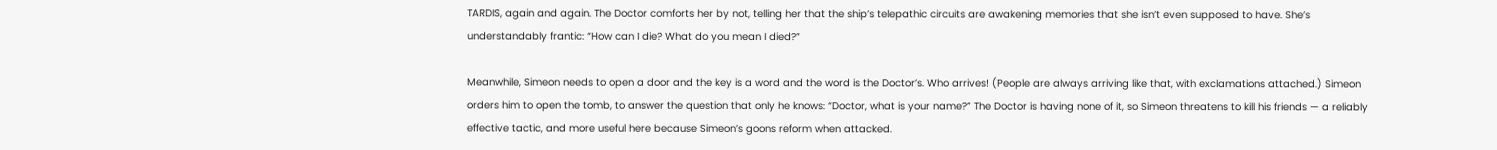TARDIS, again and again. The Doctor comforts her by not, telling her that the ship’s telepathic circuits are awakening memories that she isn’t even supposed to have. She’s understandably frantic: “How can I die? What do you mean I died?”

Meanwhile, Simeon needs to open a door and the key is a word and the word is the Doctor’s. Who arrives! (People are always arriving like that, with exclamations attached.) Simeon orders him to open the tomb, to answer the question that only he knows: “Doctor, what is your name?” The Doctor is having none of it, so Simeon threatens to kill his friends — a reliably effective tactic, and more useful here because Simeon’s goons reform when attacked.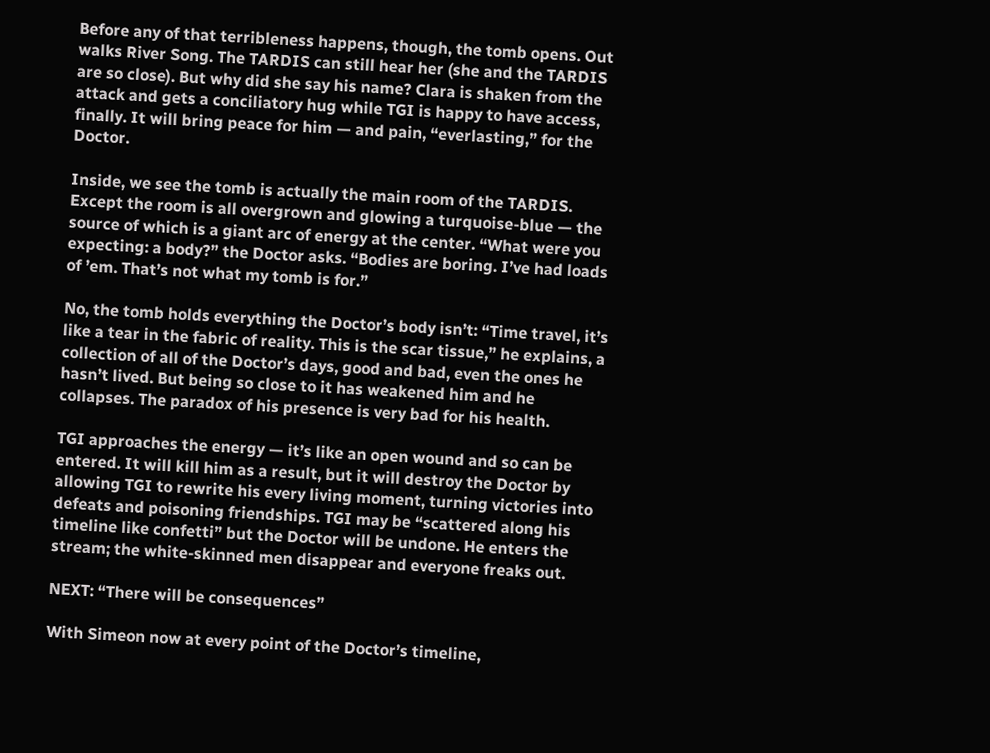Before any of that terribleness happens, though, the tomb opens. Out walks River Song. The TARDIS can still hear her (she and the TARDIS are so close). But why did she say his name? Clara is shaken from the attack and gets a conciliatory hug while TGI is happy to have access, finally. It will bring peace for him — and pain, “everlasting,” for the Doctor.

Inside, we see the tomb is actually the main room of the TARDIS. Except the room is all overgrown and glowing a turquoise-blue — the source of which is a giant arc of energy at the center. “What were you expecting: a body?” the Doctor asks. “Bodies are boring. I’ve had loads of ’em. That’s not what my tomb is for.”

No, the tomb holds everything the Doctor’s body isn’t: “Time travel, it’s like a tear in the fabric of reality. This is the scar tissue,” he explains, a collection of all of the Doctor’s days, good and bad, even the ones he hasn’t lived. But being so close to it has weakened him and he collapses. The paradox of his presence is very bad for his health.

TGI approaches the energy — it’s like an open wound and so can be entered. It will kill him as a result, but it will destroy the Doctor by allowing TGI to rewrite his every living moment, turning victories into defeats and poisoning friendships. TGI may be “scattered along his timeline like confetti” but the Doctor will be undone. He enters the stream; the white-skinned men disappear and everyone freaks out.

NEXT: “There will be consequences”

With Simeon now at every point of the Doctor’s timeline,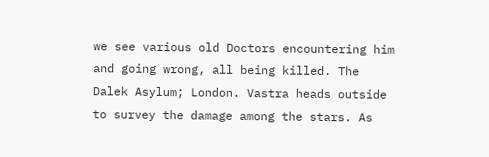we see various old Doctors encountering him and going wrong, all being killed. The Dalek Asylum; London. Vastra heads outside to survey the damage among the stars. As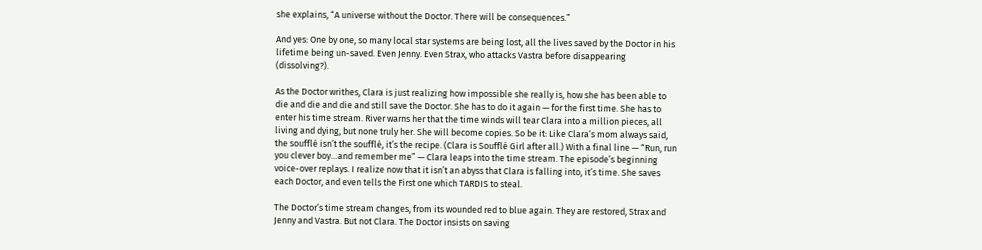she explains, “A universe without the Doctor. There will be consequences.”

And yes: One by one, so many local star systems are being lost, all the lives saved by the Doctor in his lifetime being un-saved. Even Jenny. Even Strax, who attacks Vastra before disappearing (dissolving?).

As the Doctor writhes, Clara is just realizing how impossible she really is, how she has been able to die and die and die and still save the Doctor. She has to do it again — for the first time. She has to enter his time stream. River warns her that the time winds will tear Clara into a million pieces, all living and dying, but none truly her. She will become copies. So be it: Like Clara’s mom always said, the soufflé isn’t the soufflé, it’s the recipe. (Clara is Soufflé Girl after all.) With a final line — “Run, run you clever boy…and remember me” — Clara leaps into the time stream. The episode’s beginning voice-over replays. I realize now that it isn’t an abyss that Clara is falling into, it’s time. She saves each Doctor, and even tells the First one which TARDIS to steal.

The Doctor’s time stream changes, from its wounded red to blue again. They are restored, Strax and Jenny and Vastra. But not Clara. The Doctor insists on saving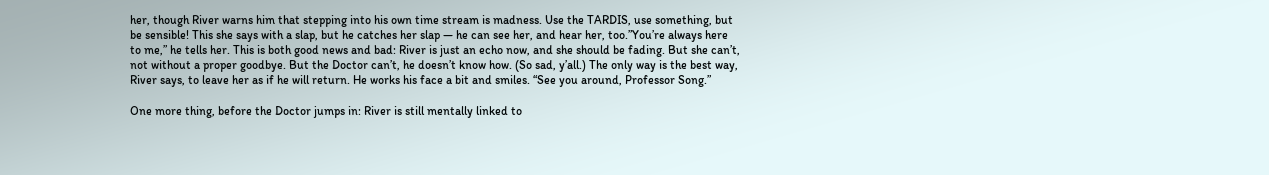her, though River warns him that stepping into his own time stream is madness. Use the TARDIS, use something, but be sensible! This she says with a slap, but he catches her slap — he can see her, and hear her, too.”You’re always here to me,” he tells her. This is both good news and bad: River is just an echo now, and she should be fading. But she can’t, not without a proper goodbye. But the Doctor can’t, he doesn’t know how. (So sad, y’all.) The only way is the best way, River says, to leave her as if he will return. He works his face a bit and smiles. “See you around, Professor Song.”

One more thing, before the Doctor jumps in: River is still mentally linked to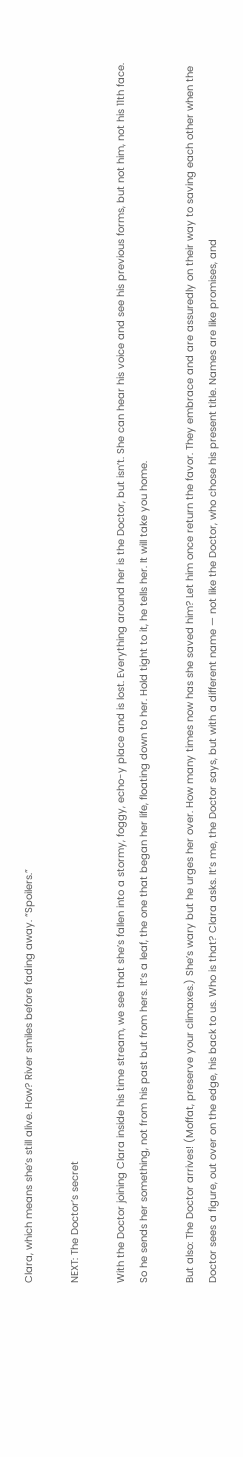Clara, which means she’s still alive. How? River smiles before fading away. “Spoilers.”

NEXT: The Doctor’s secret

With the Doctor joining Clara inside his time stream, we see that she’s fallen into a stormy, foggy, echo-y place and is lost. Everything around her is the Doctor, but isn’t. She can hear his voice and see his previous forms, but not him, not his 11th face. So he sends her something, not from his past but from hers. It’s a leaf, the one that began her life, floating down to her. Hold tight to it, he tells her. It will take you home.

But also: The Doctor arrives! (Moffat, preserve your climaxes.) She’s wary but he urges her over. How many times now has she saved him? Let him once return the favor. They embrace and are assuredly on their way to saving each other when the Doctor sees a figure, out over on the edge, his back to us. Who is that? Clara asks. It’s me, the Doctor says, but with a different name — not like the Doctor, who chose his present title. Names are like promises, and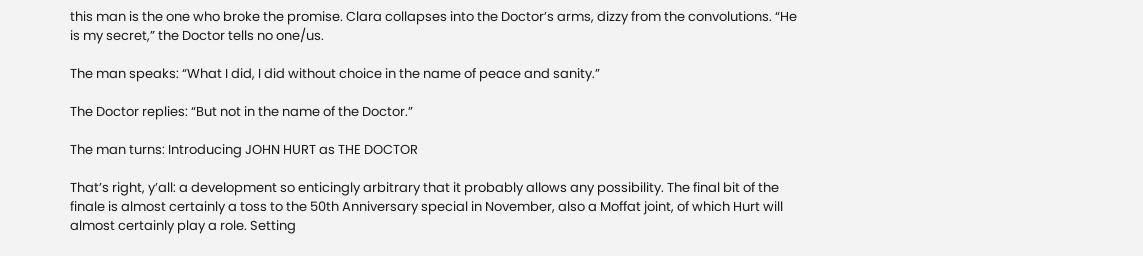this man is the one who broke the promise. Clara collapses into the Doctor’s arms, dizzy from the convolutions. “He is my secret,” the Doctor tells no one/us.

The man speaks: “What I did, I did without choice in the name of peace and sanity.”

The Doctor replies: “But not in the name of the Doctor.”

The man turns: Introducing JOHN HURT as THE DOCTOR

That’s right, y’all: a development so enticingly arbitrary that it probably allows any possibility. The final bit of the finale is almost certainly a toss to the 50th Anniversary special in November, also a Moffat joint, of which Hurt will almost certainly play a role. Setting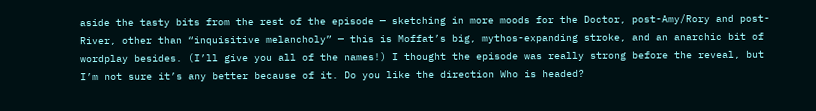aside the tasty bits from the rest of the episode — sketching in more moods for the Doctor, post-Amy/Rory and post-River, other than “inquisitive melancholy” — this is Moffat’s big, mythos-expanding stroke, and an anarchic bit of wordplay besides. (I’ll give you all of the names!) I thought the episode was really strong before the reveal, but I’m not sure it’s any better because of it. Do you like the direction Who is headed?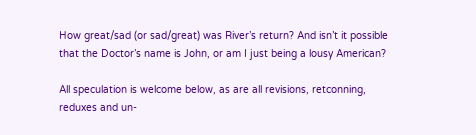How great/sad (or sad/great) was River’s return? And isn’t it possible that the Doctor’s name is John, or am I just being a lousy American?

All speculation is welcome below, as are all revisions, retconning, reduxes and un-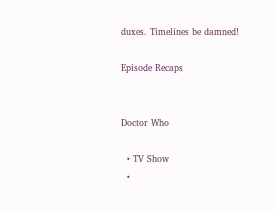duxes. Timelines be damned!

Episode Recaps


Doctor Who

  • TV Show
  •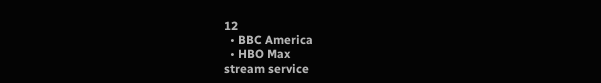12
  • BBC America
  • HBO Max
stream service